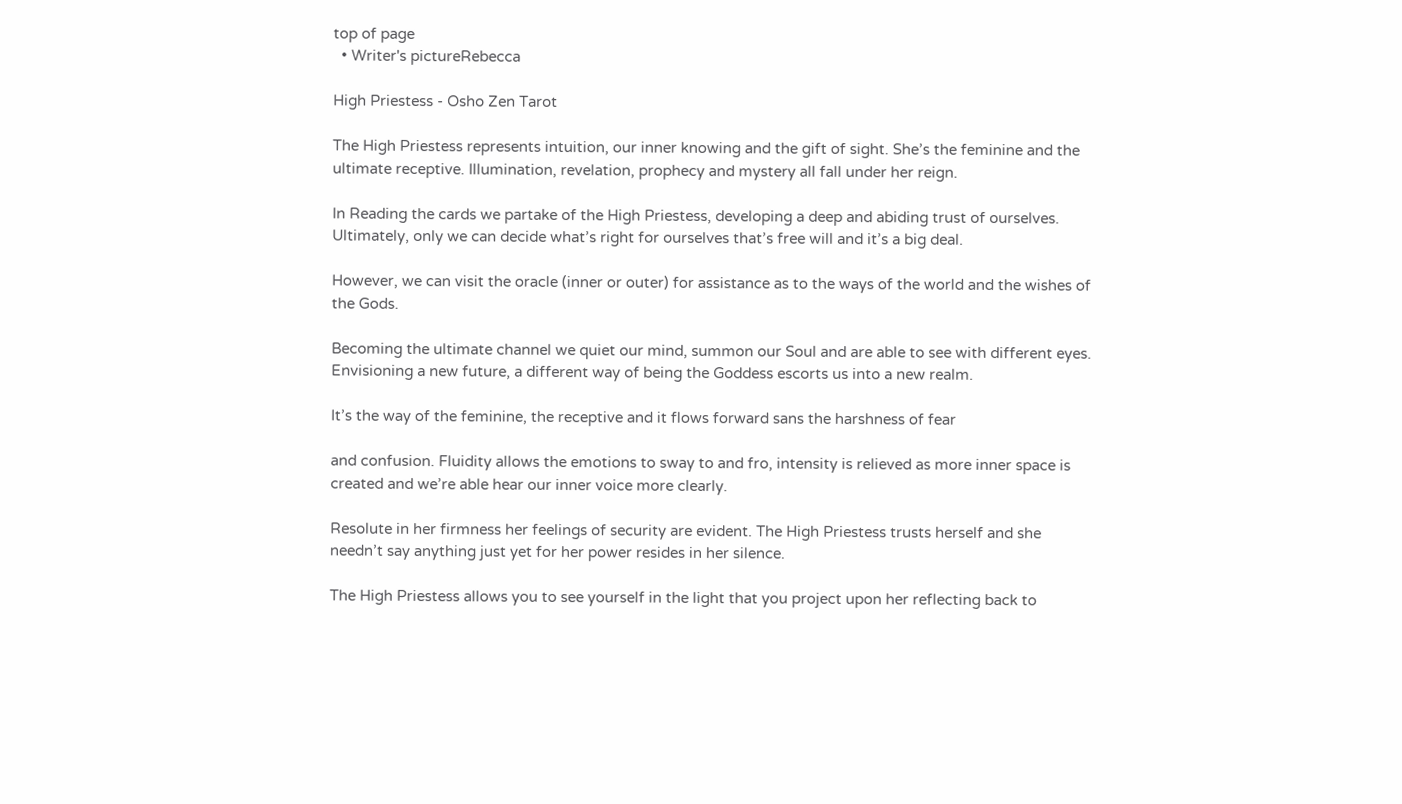top of page
  • Writer's pictureRebecca

High Priestess - Osho Zen Tarot

The High Priestess represents intuition, our inner knowing and the gift of sight. She’s the feminine and the ultimate receptive. Illumination, revelation, prophecy and mystery all fall under her reign.

In Reading the cards we partake of the High Priestess, developing a deep and abiding trust of ourselves. Ultimately, only we can decide what’s right for ourselves that’s free will and it’s a big deal.

However, we can visit the oracle (inner or outer) for assistance as to the ways of the world and the wishes of the Gods.

Becoming the ultimate channel we quiet our mind, summon our Soul and are able to see with different eyes. Envisioning a new future, a different way of being the Goddess escorts us into a new realm.

It’s the way of the feminine, the receptive and it flows forward sans the harshness of fear

and confusion. Fluidity allows the emotions to sway to and fro, intensity is relieved as more inner space is created and we’re able hear our inner voice more clearly.

Resolute in her firmness her feelings of security are evident. The High Priestess trusts herself and she needn’t say anything just yet for her power resides in her silence.

The High Priestess allows you to see yourself in the light that you project upon her reflecting back to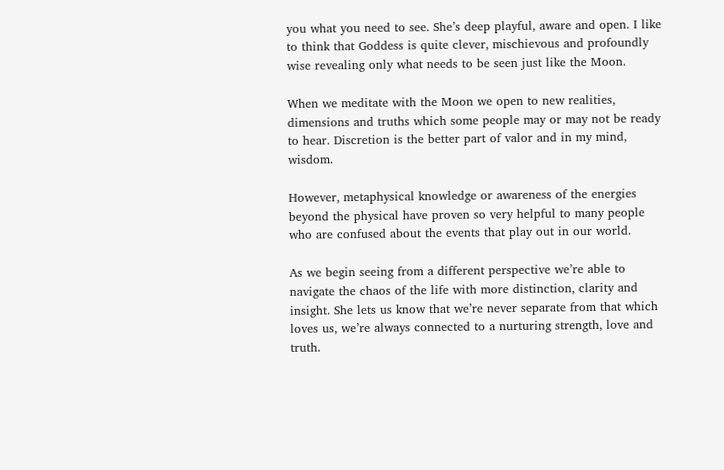you what you need to see. She’s deep playful, aware and open. I like to think that Goddess is quite clever, mischievous and profoundly wise revealing only what needs to be seen just like the Moon.

When we meditate with the Moon we open to new realities, dimensions and truths which some people may or may not be ready to hear. Discretion is the better part of valor and in my mind, wisdom.

However, metaphysical knowledge or awareness of the energies beyond the physical have proven so very helpful to many people who are confused about the events that play out in our world.

As we begin seeing from a different perspective we’re able to navigate the chaos of the life with more distinction, clarity and insight. She lets us know that we’re never separate from that which loves us, we’re always connected to a nurturing strength, love and truth.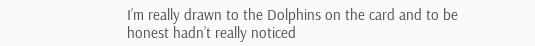I’m really drawn to the Dolphins on the card and to be honest hadn’t really noticed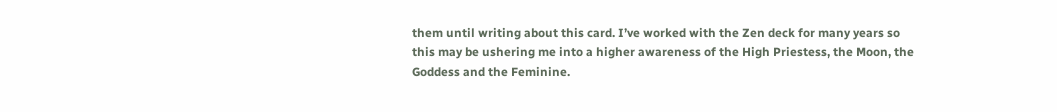them until writing about this card. I’ve worked with the Zen deck for many years so this may be ushering me into a higher awareness of the High Priestess, the Moon, the Goddess and the Feminine.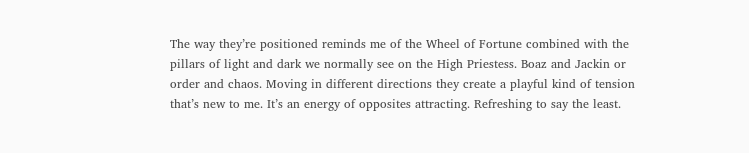The way they’re positioned reminds me of the Wheel of Fortune combined with the pillars of light and dark we normally see on the High Priestess. Boaz and Jackin or order and chaos. Moving in different directions they create a playful kind of tension that’s new to me. It’s an energy of opposites attracting. Refreshing to say the least.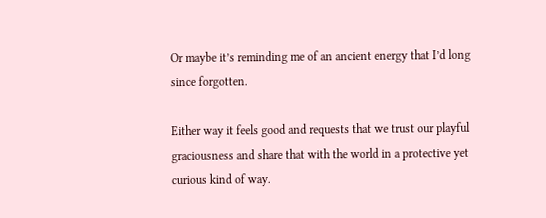Or maybe it’s reminding me of an ancient energy that I’d long since forgotten.

Either way it feels good and requests that we trust our playful graciousness and share that with the world in a protective yet curious kind of way.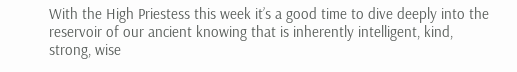With the High Priestess this week it’s a good time to dive deeply into the reservoir of our ancient knowing that is inherently intelligent, kind, strong, wise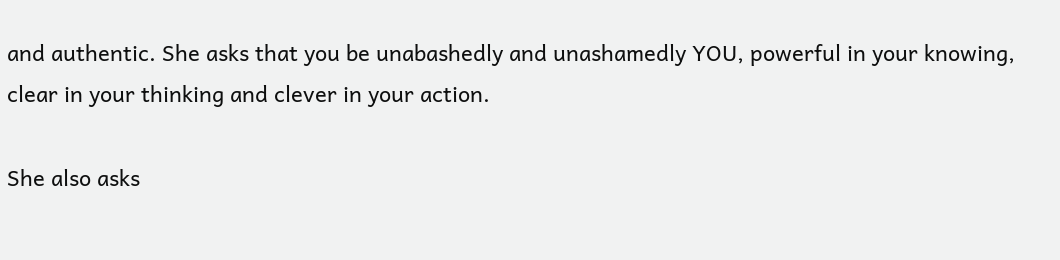and authentic. She asks that you be unabashedly and unashamedly YOU, powerful in your knowing, clear in your thinking and clever in your action.

She also asks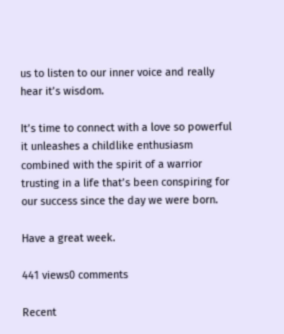us to listen to our inner voice and really hear it’s wisdom.

It’s time to connect with a love so powerful it unleashes a childlike enthusiasm combined with the spirit of a warrior trusting in a life that’s been conspiring for our success since the day we were born.

Have a great week.

441 views0 comments

Recent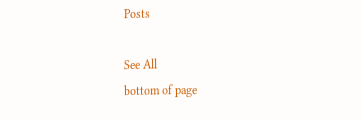Posts

See All
bottom of page